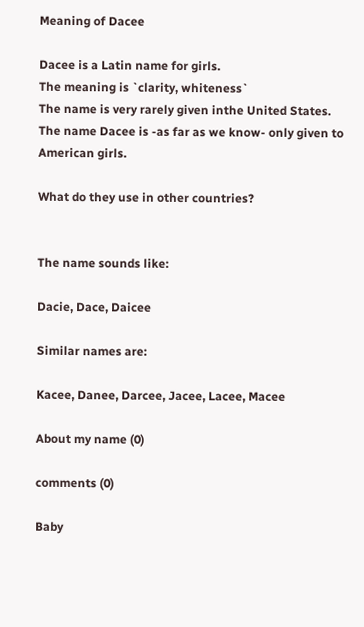Meaning of Dacee

Dacee is a Latin name for girls.
The meaning is `clarity, whiteness`
The name is very rarely given inthe United States.
The name Dacee is -as far as we know- only given to American girls.

What do they use in other countries?


The name sounds like:

Dacie, Dace, Daicee

Similar names are:

Kacee, Danee, Darcee, Jacee, Lacee, Macee

About my name (0)

comments (0)

Baby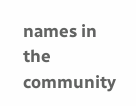names in the community